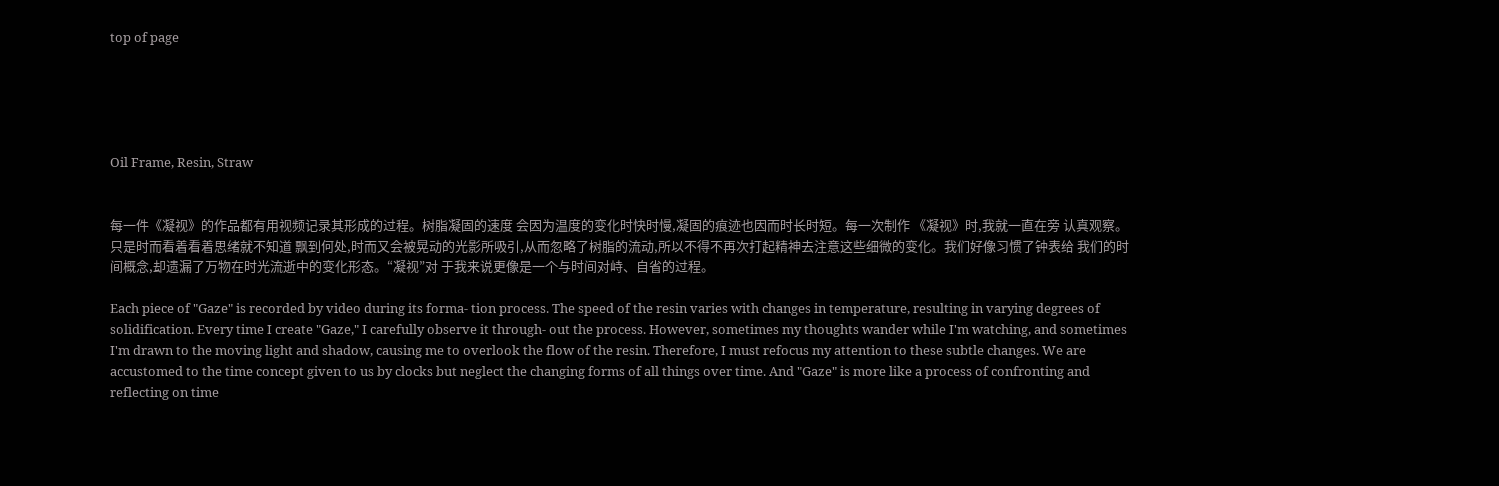top of page





Oil Frame, Resin, Straw


每一件《凝视》的作品都有用视频记录其形成的过程。树脂凝固的速度 会因为温度的变化时快时慢,凝固的痕迹也因而时长时短。每一次制作 《凝视》时,我就一直在旁 认真观察。只是时而看着看着思绪就不知道 飘到何处,时而又会被晃动的光影所吸引,从而忽略了树脂的流动,所以不得不再次打起精神去注意这些细微的变化。我们好像习惯了钟表给 我们的时间概念,却遗漏了万物在时光流逝中的变化形态。“凝视”对 于我来说更像是一个与时间对峙、自省的过程。

Each piece of "Gaze" is recorded by video during its forma- tion process. The speed of the resin varies with changes in temperature, resulting in varying degrees of solidification. Every time I create "Gaze," I carefully observe it through- out the process. However, sometimes my thoughts wander while I'm watching, and sometimes I'm drawn to the moving light and shadow, causing me to overlook the flow of the resin. Therefore, I must refocus my attention to these subtle changes. We are accustomed to the time concept given to us by clocks but neglect the changing forms of all things over time. And "Gaze" is more like a process of confronting and reflecting on time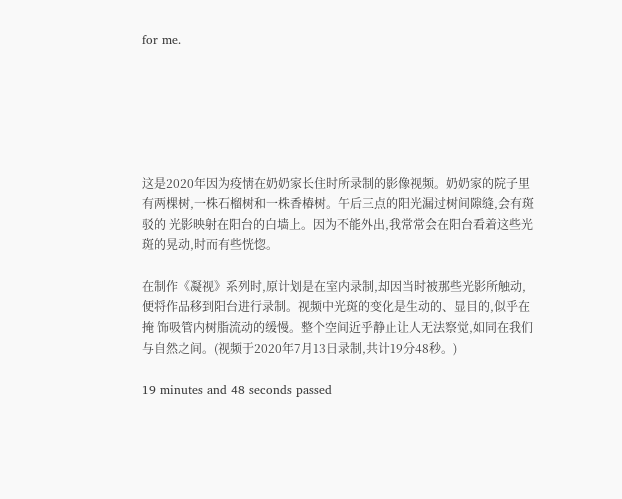for me.






这是2020年因为疫情在奶奶家长住时所录制的影像视频。奶奶家的院子里有两棵树,一株石榴树和一株香椿树。午后三点的阳光漏过树间隙缝,会有斑驳的 光影映射在阳台的白墙上。因为不能外出,我常常会在阳台看着这些光斑的晃动,时而有些恍惚。

在制作《凝视》系列时,原计划是在室内录制,却因当时被那些光影所触动,便将作品移到阳台进行录制。视频中光斑的变化是生动的、显目的,似乎在掩 饰吸管内树脂流动的缓慢。整个空间近乎静止让人无法察觉,如同在我们与自然之间。(视频于2020年7月13日录制,共计19分48秒。)

19 minutes and 48 seconds passed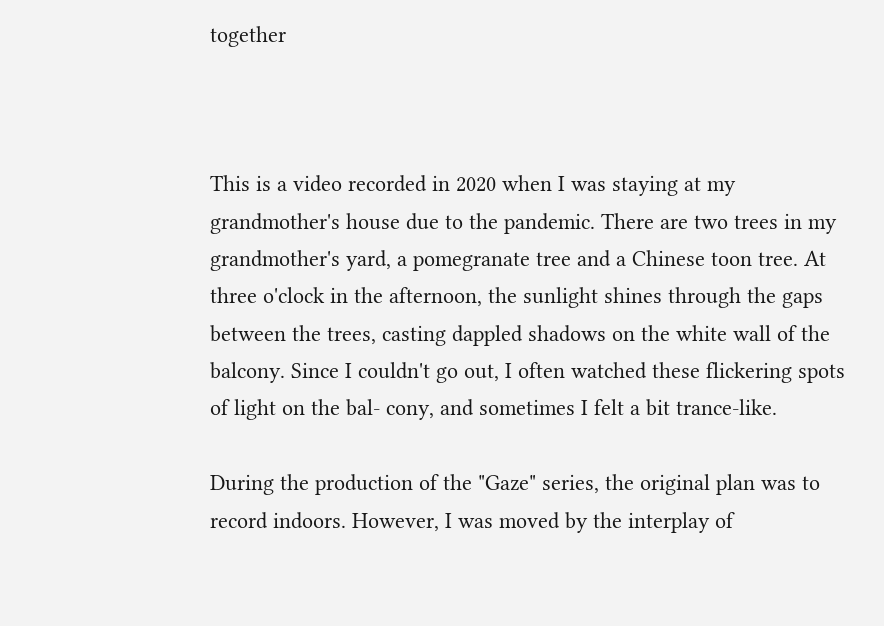together



This is a video recorded in 2020 when I was staying at my grandmother's house due to the pandemic. There are two trees in my grandmother's yard, a pomegranate tree and a Chinese toon tree. At three o'clock in the afternoon, the sunlight shines through the gaps between the trees, casting dappled shadows on the white wall of the balcony. Since I couldn't go out, I often watched these flickering spots of light on the bal- cony, and sometimes I felt a bit trance-like.

During the production of the "Gaze" series, the original plan was to record indoors. However, I was moved by the interplay of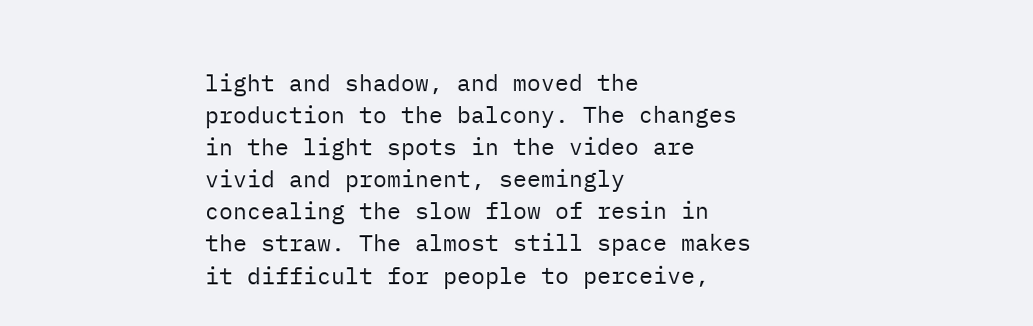light and shadow, and moved the production to the balcony. The changes in the light spots in the video are vivid and prominent, seemingly concealing the slow flow of resin in the straw. The almost still space makes it difficult for people to perceive,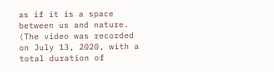as if it is a space between us and nature. (The video was recorded on July 13, 2020, with a total duration of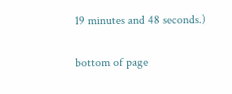19 minutes and 48 seconds.)

bottom of page